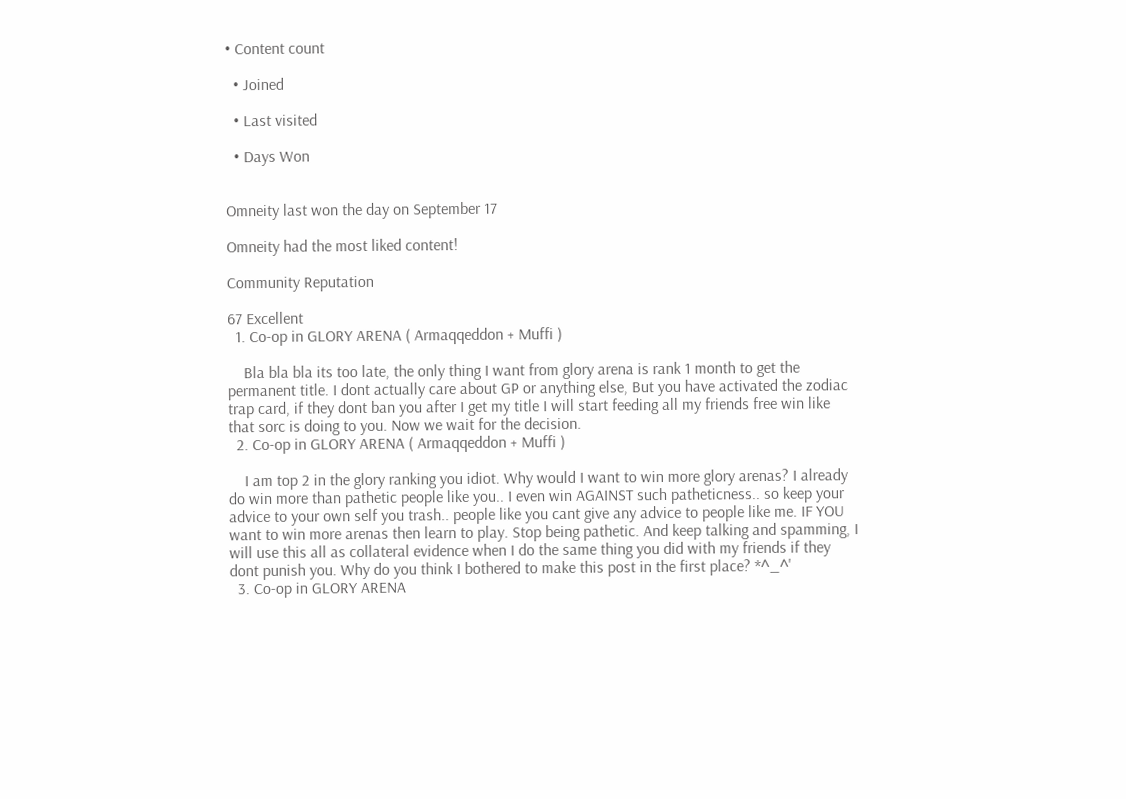• Content count

  • Joined

  • Last visited

  • Days Won


Omneity last won the day on September 17

Omneity had the most liked content!

Community Reputation

67 Excellent
  1. Co-op in GLORY ARENA ( Armaqqeddon + Muffi )

    Bla bla bla its too late, the only thing I want from glory arena is rank 1 month to get the permanent title. I dont actually care about GP or anything else, But you have activated the zodiac trap card, if they dont ban you after I get my title I will start feeding all my friends free win like that sorc is doing to you. Now we wait for the decision.
  2. Co-op in GLORY ARENA ( Armaqqeddon + Muffi )

    I am top 2 in the glory ranking you idiot. Why would I want to win more glory arenas? I already do win more than pathetic people like you.. I even win AGAINST such patheticness.. so keep your advice to your own self you trash.. people like you cant give any advice to people like me. IF YOU want to win more arenas then learn to play. Stop being pathetic. And keep talking and spamming, I will use this all as collateral evidence when I do the same thing you did with my friends if they dont punish you. Why do you think I bothered to make this post in the first place? *^_^'
  3. Co-op in GLORY ARENA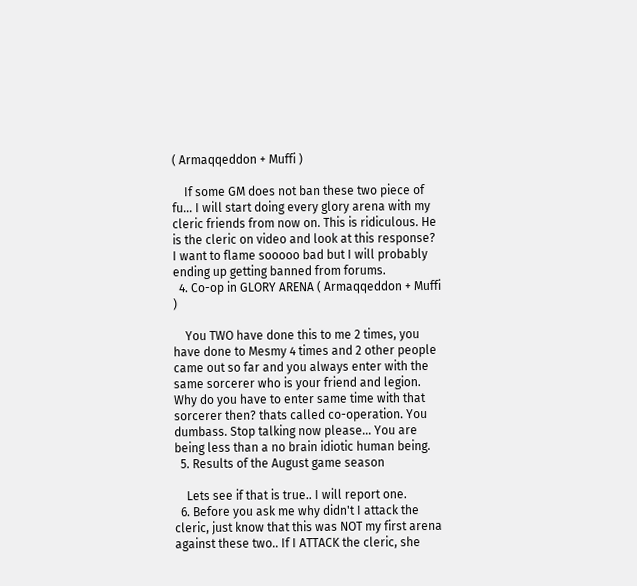( Armaqqeddon + Muffi )

    If some GM does not ban these two piece of fu... I will start doing every glory arena with my cleric friends from now on. This is ridiculous. He is the cleric on video and look at this response? I want to flame sooooo bad but I will probably ending up getting banned from forums.
  4. Co-op in GLORY ARENA ( Armaqqeddon + Muffi )

    You TWO have done this to me 2 times, you have done to Mesmy 4 times and 2 other people came out so far and you always enter with the same sorcerer who is your friend and legion. Why do you have to enter same time with that sorcerer then? thats called co-operation. You dumbass. Stop talking now please... You are being less than a no brain idiotic human being.
  5. Results of the August game season

    Lets see if that is true.. I will report one.
  6. Before you ask me why didn't I attack the cleric, just know that this was NOT my first arena against these two.. If I ATTACK the cleric, she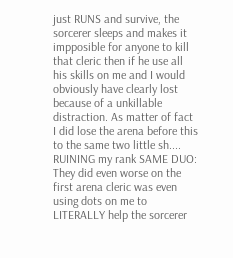just RUNS and survive, the sorcerer sleeps and makes it impposible for anyone to kill that cleric then if he use all his skills on me and I would obviously have clearly lost because of a unkillable distraction. As matter of fact I did lose the arena before this to the same two little sh.... RUINING my rank SAME DUO: They did even worse on the first arena cleric was even using dots on me to LITERALLY help the sorcerer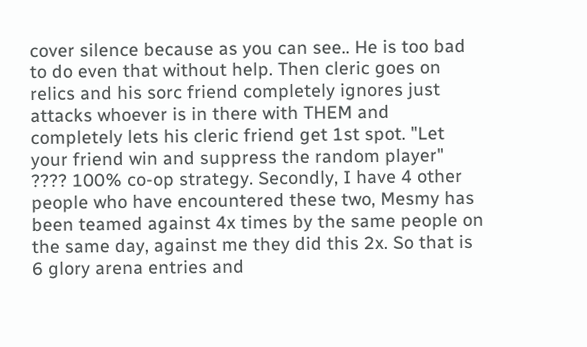cover silence because as you can see.. He is too bad to do even that without help. Then cleric goes on relics and his sorc friend completely ignores just attacks whoever is in there with THEM and completely lets his cleric friend get 1st spot. "Let your friend win and suppress the random player" ???? 100% co-op strategy. Secondly, I have 4 other people who have encountered these two, Mesmy has been teamed against 4x times by the same people on the same day, against me they did this 2x. So that is 6 glory arena entries and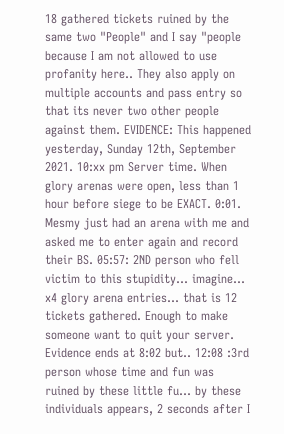18 gathered tickets ruined by the same two "People" and I say "people because I am not allowed to use profanity here.. They also apply on multiple accounts and pass entry so that its never two other people against them. EVIDENCE: This happened yesterday, Sunday 12th, September 2021. 10:xx pm Server time. When glory arenas were open, less than 1 hour before siege to be EXACT. 0:01. Mesmy just had an arena with me and asked me to enter again and record their BS. 05:57: 2ND person who fell victim to this stupidity... imagine... x4 glory arena entries... that is 12 tickets gathered. Enough to make someone want to quit your server. Evidence ends at 8:02 but.. 12:08 :3rd person whose time and fun was ruined by these little fu... by these individuals appears, 2 seconds after I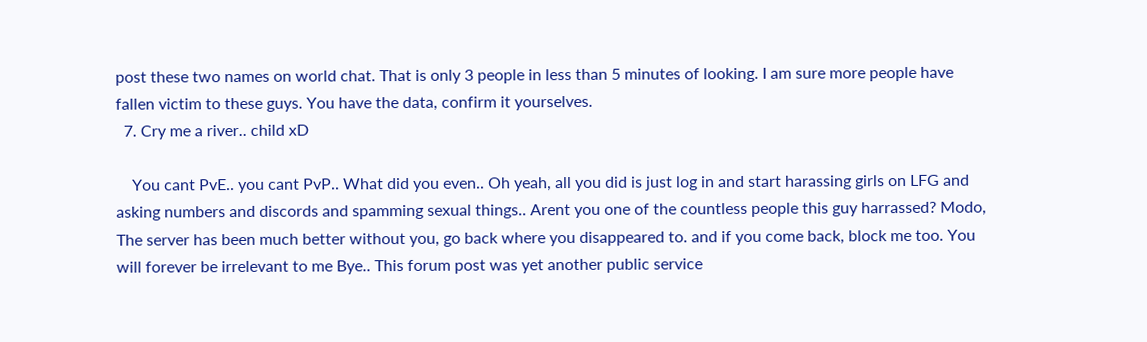post these two names on world chat. That is only 3 people in less than 5 minutes of looking. I am sure more people have fallen victim to these guys. You have the data, confirm it yourselves.
  7. Cry me a river.. child xD

    You cant PvE.. you cant PvP.. What did you even.. Oh yeah, all you did is just log in and start harassing girls on LFG and asking numbers and discords and spamming sexual things.. Arent you one of the countless people this guy harrassed? Modo, The server has been much better without you, go back where you disappeared to. and if you come back, block me too. You will forever be irrelevant to me Bye.. This forum post was yet another public service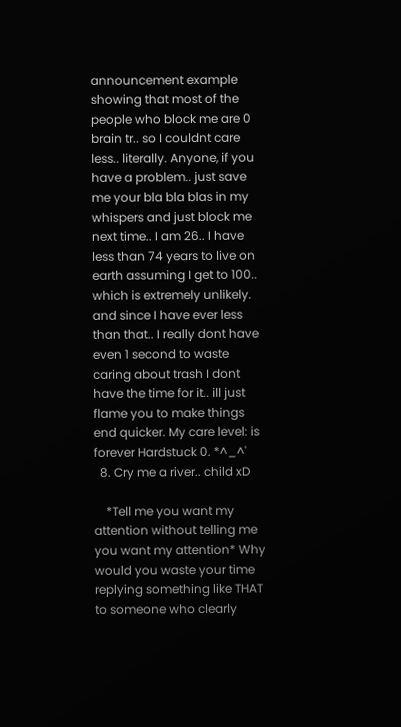announcement example showing that most of the people who block me are 0 brain tr.. so I couldnt care less.. literally. Anyone, if you have a problem.. just save me your bla bla blas in my whispers and just block me next time.. I am 26.. I have less than 74 years to live on earth assuming I get to 100.. which is extremely unlikely. and since I have ever less than that.. I really dont have even 1 second to waste caring about trash I dont have the time for it.. ill just flame you to make things end quicker. My care level: is forever Hardstuck 0. *^_^'
  8. Cry me a river.. child xD

    *Tell me you want my attention without telling me you want my attention* Why would you waste your time replying something like THAT to someone who clearly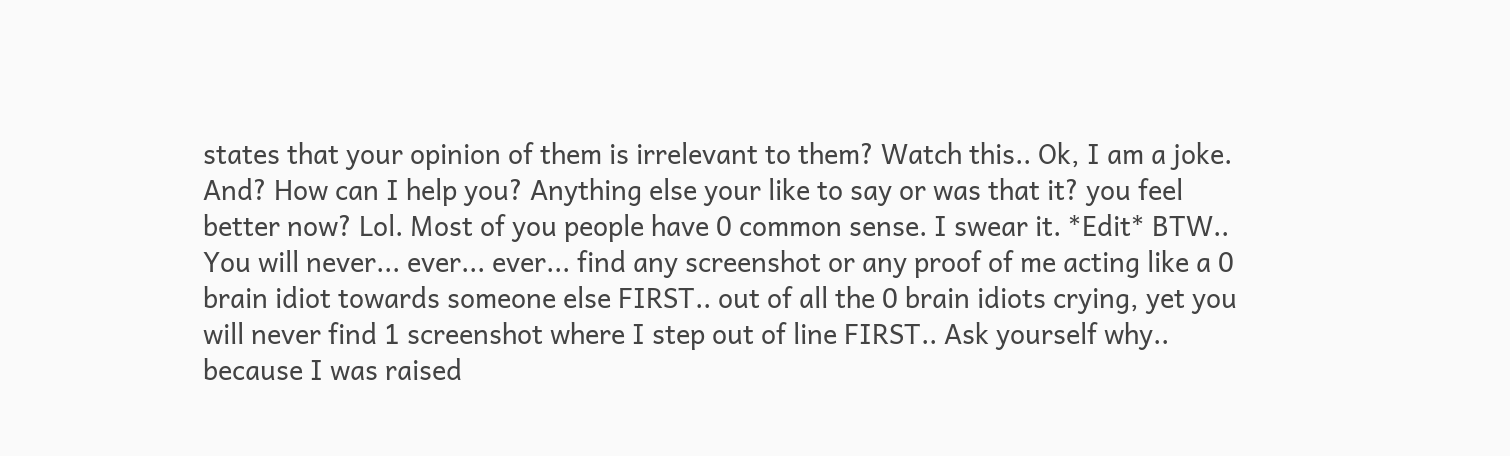states that your opinion of them is irrelevant to them? Watch this.. Ok, I am a joke. And? How can I help you? Anything else your like to say or was that it? you feel better now? Lol. Most of you people have 0 common sense. I swear it. *Edit* BTW.. You will never... ever... ever... find any screenshot or any proof of me acting like a 0 brain idiot towards someone else FIRST.. out of all the 0 brain idiots crying, yet you will never find 1 screenshot where I step out of line FIRST.. Ask yourself why.. because I was raised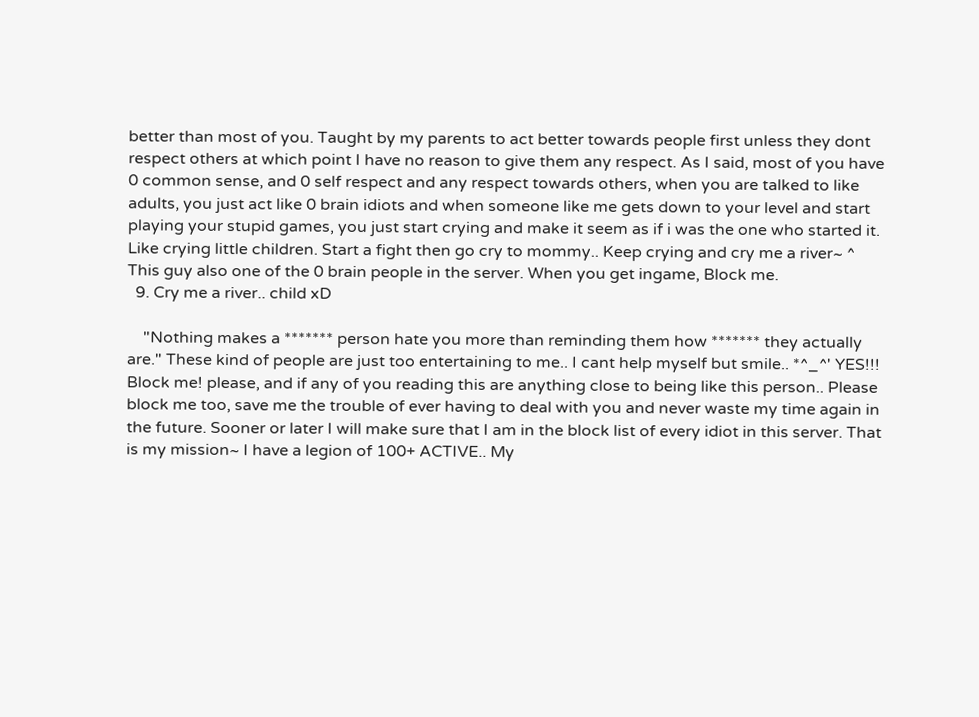better than most of you. Taught by my parents to act better towards people first unless they dont respect others at which point I have no reason to give them any respect. As I said, most of you have 0 common sense, and 0 self respect and any respect towards others, when you are talked to like adults, you just act like 0 brain idiots and when someone like me gets down to your level and start playing your stupid games, you just start crying and make it seem as if i was the one who started it. Like crying little children. Start a fight then go cry to mommy.. Keep crying and cry me a river~ ^ This guy also one of the 0 brain people in the server. When you get ingame, Block me.
  9. Cry me a river.. child xD

    "Nothing makes a ******* person hate you more than reminding them how ******* they actually are." These kind of people are just too entertaining to me.. I cant help myself but smile.. *^_^' YES!!! Block me! please, and if any of you reading this are anything close to being like this person.. Please block me too, save me the trouble of ever having to deal with you and never waste my time again in the future. Sooner or later I will make sure that I am in the block list of every idiot in this server. That is my mission~ I have a legion of 100+ ACTIVE.. My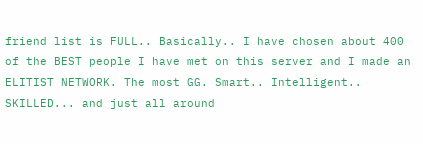friend list is FULL.. Basically.. I have chosen about 400 of the BEST people I have met on this server and I made an ELITIST NETWORK. The most GG. Smart.. Intelligent.. SKILLED... and just all around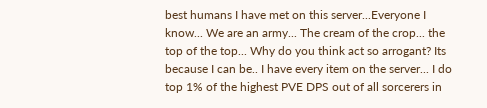best humans I have met on this server...Everyone I know... We are an army... The cream of the crop... the top of the top... Why do you think act so arrogant? Its because I can be.. I have every item on the server... I do top 1% of the highest PVE DPS out of all sorcerers in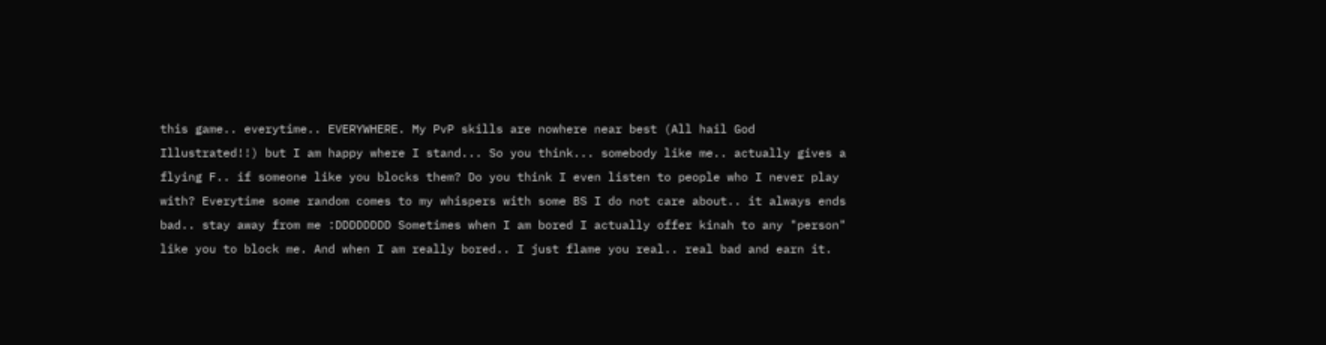this game.. everytime.. EVERYWHERE. My PvP skills are nowhere near best (All hail God Illustrated!!) but I am happy where I stand... So you think... somebody like me.. actually gives a flying F.. if someone like you blocks them? Do you think I even listen to people who I never play with? Everytime some random comes to my whispers with some BS I do not care about.. it always ends bad.. stay away from me :DDDDDDDD Sometimes when I am bored I actually offer kinah to any "person" like you to block me. And when I am really bored.. I just flame you real.. real bad and earn it.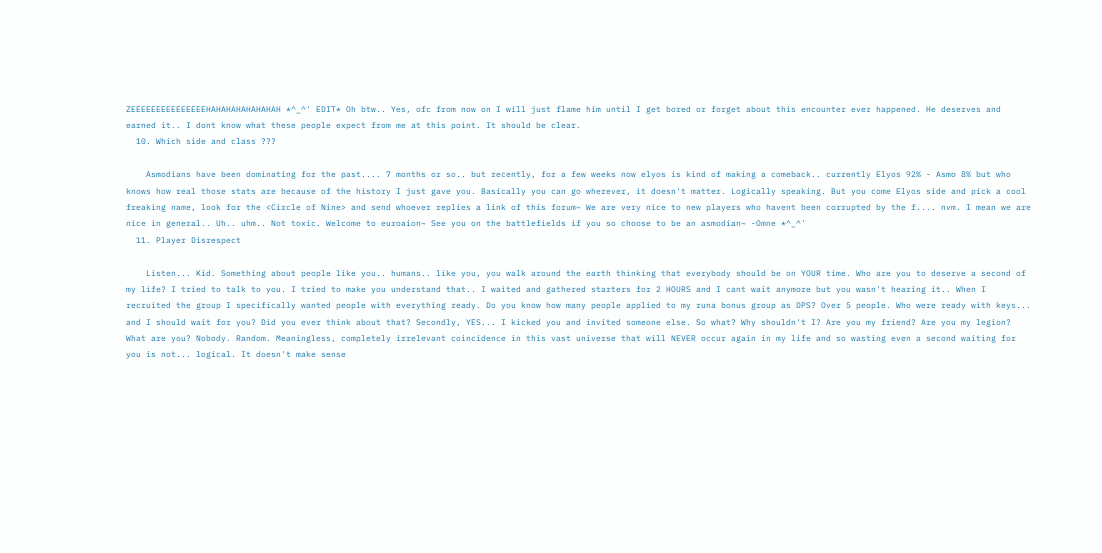ZEEEEEEEEEEEEEEEHAHAHAHAHAHAHAH *^_^' EDIT* Oh btw.. Yes, ofc from now on I will just flame him until I get bored or forget about this encounter ever happened. He deserves and earned it.. I dont know what these people expect from me at this point. It should be clear.
  10. Which side and class ???

    Asmodians have been dominating for the past.... 7 months or so.. but recently, for a few weeks now elyos is kind of making a comeback.. currently Elyos 92% - Asmo 8% but who knows how real those stats are because of the history I just gave you. Basically you can go wherever, it doesn't matter. Logically speaking. But you come Elyos side and pick a cool freaking name, look for the <Circle of Nine> and send whoever replies a link of this forum~ We are very nice to new players who havent been corrupted by the f.... nvm. I mean we are nice in general.. Uh.. uhm.. Not toxic. Welcome to euroaion~ See you on the battlefields if you so choose to be an asmodian~ -Omne *^_^'
  11. Player Disrespect

    Listen... Kid. Something about people like you.. humans.. like you, you walk around the earth thinking that everybody should be on YOUR time. Who are you to deserve a second of my life? I tried to talk to you. I tried to make you understand that.. I waited and gathered starters for 2 HOURS and I cant wait anymore but you wasn't hearing it.. When I recruited the group I specifically wanted people with everything ready. Do you know how many people applied to my runa bonus group as DPS? Over 5 people. Who were ready with keys... and I should wait for you? Did you ever think about that? Secondly, YES... I kicked you and invited someone else. So what? Why shouldn't I? Are you my friend? Are you my legion? What are you? Nobody. Random. Meaningless, completely irrelevant coincidence in this vast universe that will NEVER occur again in my life and so wasting even a second waiting for you is not... logical. It doesn't make sense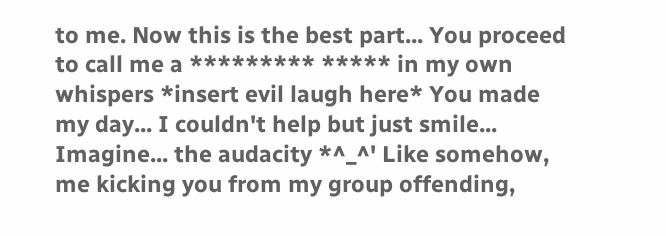to me. Now this is the best part... You proceed to call me a ********* ***** in my own whispers *insert evil laugh here* You made my day... I couldn't help but just smile... Imagine... the audacity *^_^' Like somehow, me kicking you from my group offending,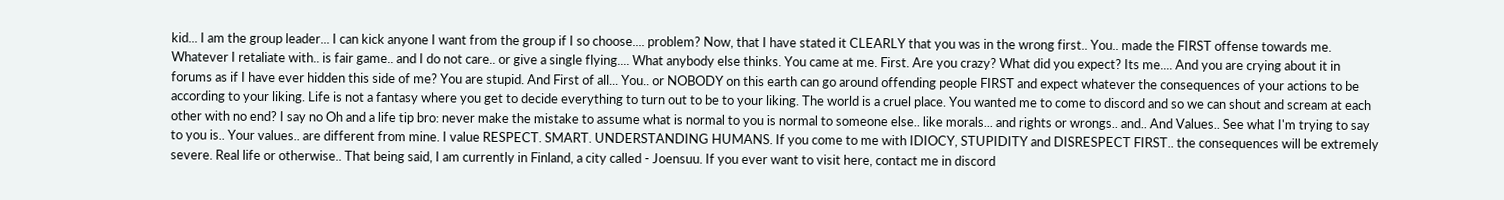kid... I am the group leader... I can kick anyone I want from the group if I so choose.... problem? Now, that I have stated it CLEARLY that you was in the wrong first.. You.. made the FIRST offense towards me. Whatever I retaliate with.. is fair game.. and I do not care.. or give a single flying.... What anybody else thinks. You came at me. First. Are you crazy? What did you expect? Its me.... And you are crying about it in forums as if I have ever hidden this side of me? You are stupid. And First of all... You.. or NOBODY on this earth can go around offending people FIRST and expect whatever the consequences of your actions to be according to your liking. Life is not a fantasy where you get to decide everything to turn out to be to your liking. The world is a cruel place. You wanted me to come to discord and so we can shout and scream at each other with no end? I say no Oh and a life tip bro: never make the mistake to assume what is normal to you is normal to someone else.. like morals... and rights or wrongs.. and.. And Values.. See what I'm trying to say to you is.. Your values.. are different from mine. I value RESPECT. SMART. UNDERSTANDING HUMANS. If you come to me with IDIOCY, STUPIDITY and DISRESPECT FIRST.. the consequences will be extremely severe. Real life or otherwise.. That being said, I am currently in Finland, a city called - Joensuu. If you ever want to visit here, contact me in discord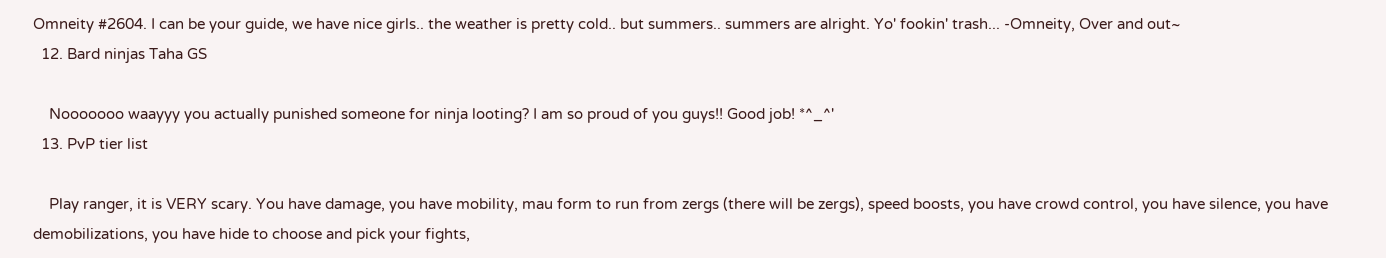Omneity #2604. I can be your guide, we have nice girls.. the weather is pretty cold.. but summers.. summers are alright. Yo' fookin' trash... -Omneity, Over and out~
  12. Bard ninjas Taha GS

    Nooooooo waayyy you actually punished someone for ninja looting? I am so proud of you guys!! Good job! *^_^'
  13. PvP tier list

    Play ranger, it is VERY scary. You have damage, you have mobility, mau form to run from zergs (there will be zergs), speed boosts, you have crowd control, you have silence, you have demobilizations, you have hide to choose and pick your fights,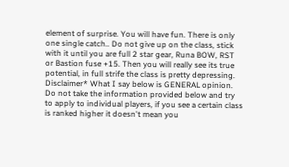element of surprise. You will have fun. There is only one single catch.. Do not give up on the class, stick with it until you are full 2 star gear, Runa BOW, RST or Bastion fuse +15. Then you will really see its true potential, in full strife the class is pretty depressing. Disclaimer* What I say below is GENERAL opinion. Do not take the information provided below and try to apply to individual players, if you see a certain class is ranked higher it doesn't mean you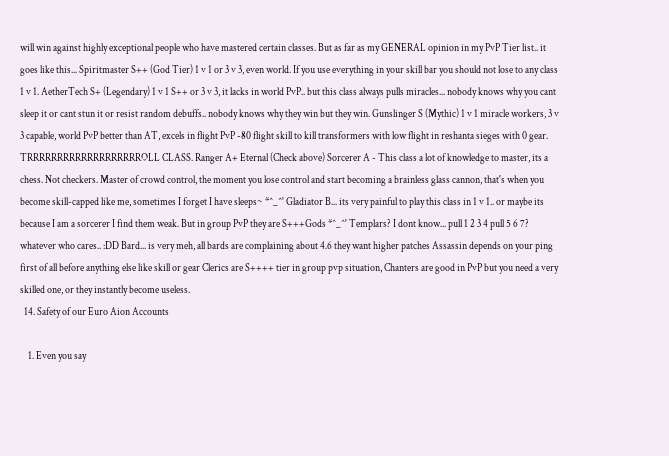will win against highly exceptional people who have mastered certain classes. But as far as my GENERAL opinion in my PvP Tier list.. it goes like this... Spiritmaster S++ (God Tier) 1 v 1 or 3 v 3, even world. If you use everything in your skill bar you should not lose to any class 1 v 1. AetherTech S+ (Legendary) 1 v 1 S++ or 3 v 3, it lacks in world PvP.. but this class always pulls miracles... nobody knows why you cant sleep it or cant stun it or resist random debuffs.. nobody knows why they win but they win. Gunslinger S (Mythic) 1 v 1 miracle workers, 3 v 3 capable, world PvP better than AT, excels in flight PvP -80 flight skill to kill transformers with low flight in reshanta sieges with 0 gear. TRRRRRRRRRRRRRRRRRRROLL CLASS. Ranger A+ Eternal (Check above) Sorcerer A - This class a lot of knowledge to master, its a chess. Not checkers. Master of crowd control, the moment you lose control and start becoming a brainless glass cannon, that's when you become skill-capped like me, sometimes I forget I have sleeps~ *^_^' Gladiator B... its very painful to play this class in 1 v 1.. or maybe its because I am a sorcerer I find them weak. But in group PvP they are S+++Gods *^_^' Templars? I dont know... pull 1 2 3 4 pull 5 6 7? whatever who cares.. :DD Bard... is very meh, all bards are complaining about 4.6 they want higher patches Assassin depends on your ping first of all before anything else like skill or gear Clerics are S++++ tier in group pvp situation, Chanters are good in PvP but you need a very skilled one, or they instantly become useless.
  14. Safety of our Euro Aion Accounts

    1. Even you say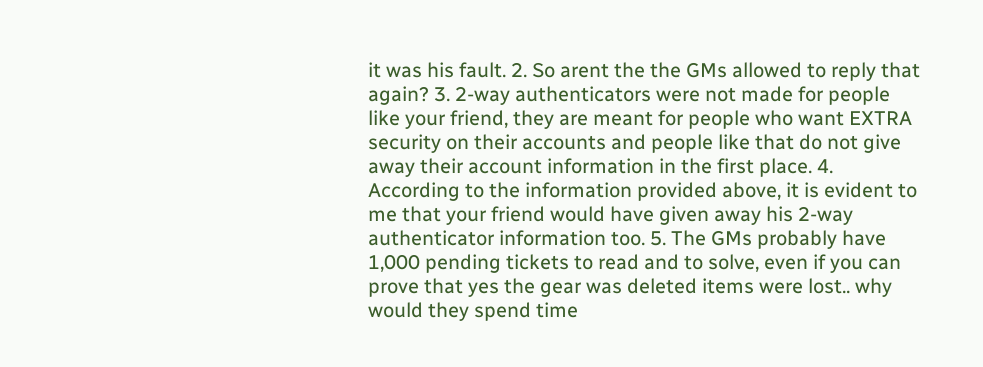it was his fault. 2. So arent the the GMs allowed to reply that again? 3. 2-way authenticators were not made for people like your friend, they are meant for people who want EXTRA security on their accounts and people like that do not give away their account information in the first place. 4. According to the information provided above, it is evident to me that your friend would have given away his 2-way authenticator information too. 5. The GMs probably have 1,000 pending tickets to read and to solve, even if you can prove that yes the gear was deleted items were lost.. why would they spend time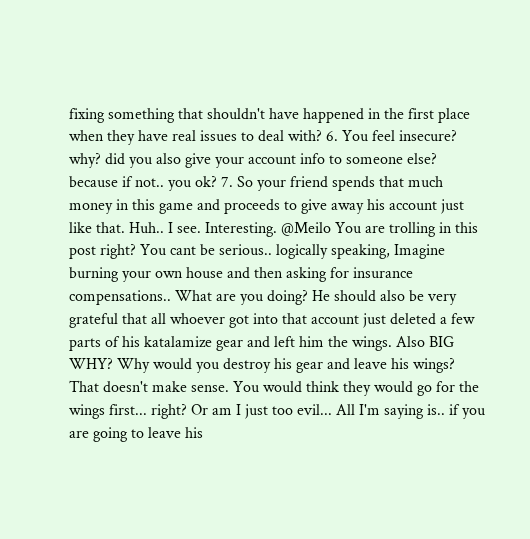fixing something that shouldn't have happened in the first place when they have real issues to deal with? 6. You feel insecure? why? did you also give your account info to someone else? because if not.. you ok? 7. So your friend spends that much money in this game and proceeds to give away his account just like that. Huh.. I see. Interesting. @Meilo You are trolling in this post right? You cant be serious.. logically speaking, Imagine burning your own house and then asking for insurance compensations.. What are you doing? He should also be very grateful that all whoever got into that account just deleted a few parts of his katalamize gear and left him the wings. Also BIG WHY? Why would you destroy his gear and leave his wings? That doesn't make sense. You would think they would go for the wings first... right? Or am I just too evil... All I'm saying is.. if you are going to leave his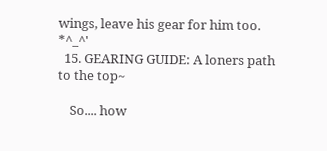wings, leave his gear for him too. *^_^'
  15. GEARING GUIDE: A loners path to the top~

    So.... how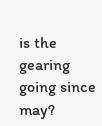is the gearing going since may?